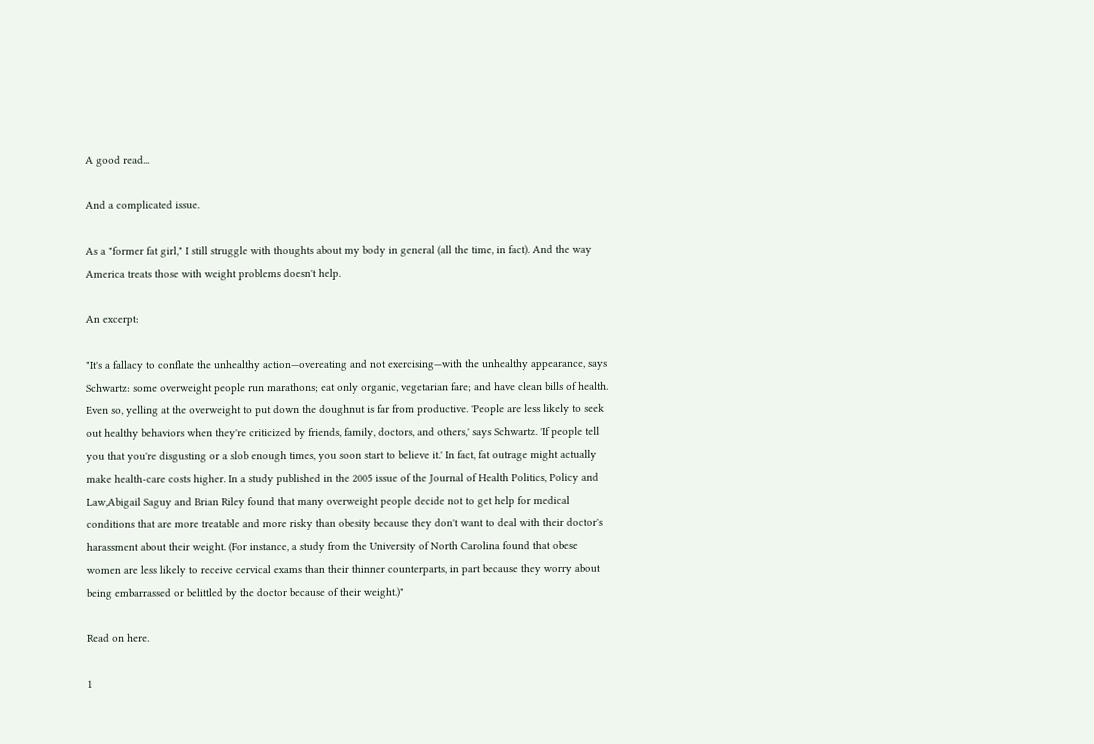A good read...

And a complicated issue.

As a "former fat girl," I still struggle with thoughts about my body in general (all the time, in fact). And the way America treats those with weight problems doesn't help.

An excerpt:

"It's a fallacy to conflate the unhealthy action—overeating and not exercising—with the unhealthy appearance, says Schwartz: some overweight people run marathons; eat only organic, vegetarian fare; and have clean bills of health. Even so, yelling at the overweight to put down the doughnut is far from productive. 'People are less likely to seek out healthy behaviors when they're criticized by friends, family, doctors, and others,' says Schwartz. 'If people tell you that you're disgusting or a slob enough times, you soon start to believe it.' In fact, fat outrage might actually make health-care costs higher. In a study published in the 2005 issue of the Journal of Health Politics, Policy and Law,Abigail Saguy and Brian Riley found that many overweight people decide not to get help for medical conditions that are more treatable and more risky than obesity because they don't want to deal with their doctor's harassment about their weight. (For instance, a study from the University of North Carolina found that obese women are less likely to receive cervical exams than their thinner counterparts, in part because they worry about being embarrassed or belittled by the doctor because of their weight.)"

Read on here.

1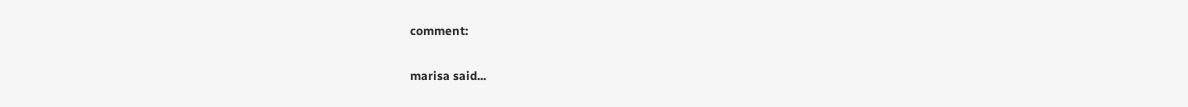comment:

marisa said...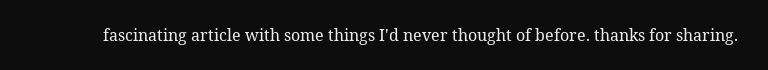fascinating article with some things I'd never thought of before. thanks for sharing.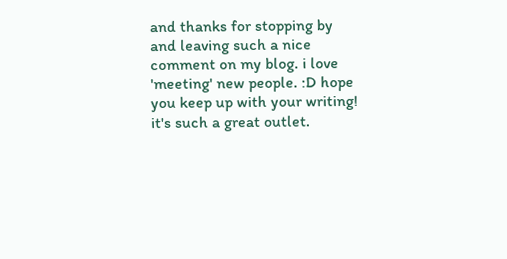and thanks for stopping by and leaving such a nice comment on my blog. i love 'meeting' new people. :D hope you keep up with your writing! it's such a great outlet.